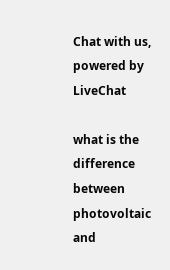Chat with us, powered by LiveChat

what is the difference between photovoltaic and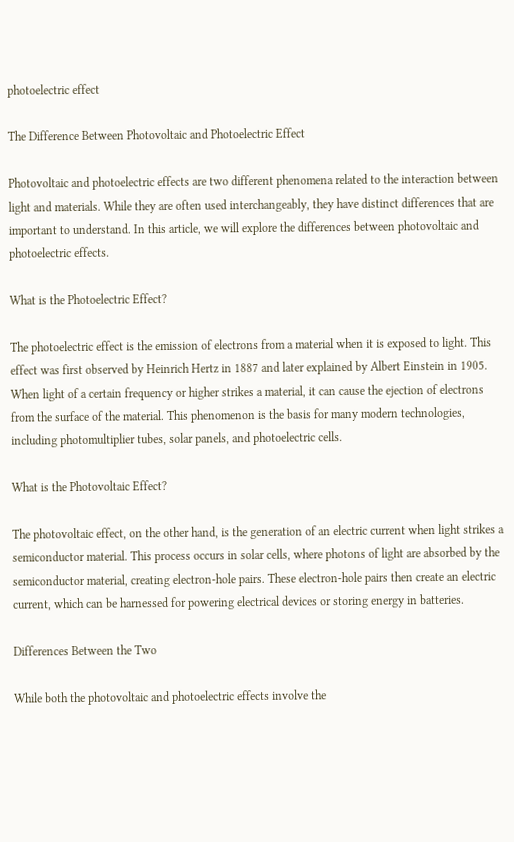photoelectric effect

The Difference Between Photovoltaic and Photoelectric Effect

Photovoltaic and photoelectric effects are two different phenomena related to the interaction between light and materials. While they are often used interchangeably, they have distinct differences that are important to understand. In this article, we will explore the differences between photovoltaic and photoelectric effects.

What is the Photoelectric Effect?

The photoelectric effect is the emission of electrons from a material when it is exposed to light. This effect was first observed by Heinrich Hertz in 1887 and later explained by Albert Einstein in 1905. When light of a certain frequency or higher strikes a material, it can cause the ejection of electrons from the surface of the material. This phenomenon is the basis for many modern technologies, including photomultiplier tubes, solar panels, and photoelectric cells.

What is the Photovoltaic Effect?

The photovoltaic effect, on the other hand, is the generation of an electric current when light strikes a semiconductor material. This process occurs in solar cells, where photons of light are absorbed by the semiconductor material, creating electron-hole pairs. These electron-hole pairs then create an electric current, which can be harnessed for powering electrical devices or storing energy in batteries.

Differences Between the Two

While both the photovoltaic and photoelectric effects involve the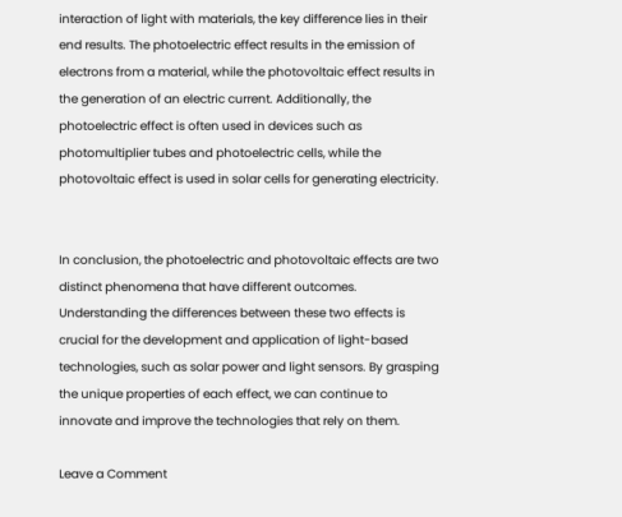interaction of light with materials, the key difference lies in their end results. The photoelectric effect results in the emission of electrons from a material, while the photovoltaic effect results in the generation of an electric current. Additionally, the photoelectric effect is often used in devices such as photomultiplier tubes and photoelectric cells, while the photovoltaic effect is used in solar cells for generating electricity.


In conclusion, the photoelectric and photovoltaic effects are two distinct phenomena that have different outcomes. Understanding the differences between these two effects is crucial for the development and application of light-based technologies, such as solar power and light sensors. By grasping the unique properties of each effect, we can continue to innovate and improve the technologies that rely on them.

Leave a Comment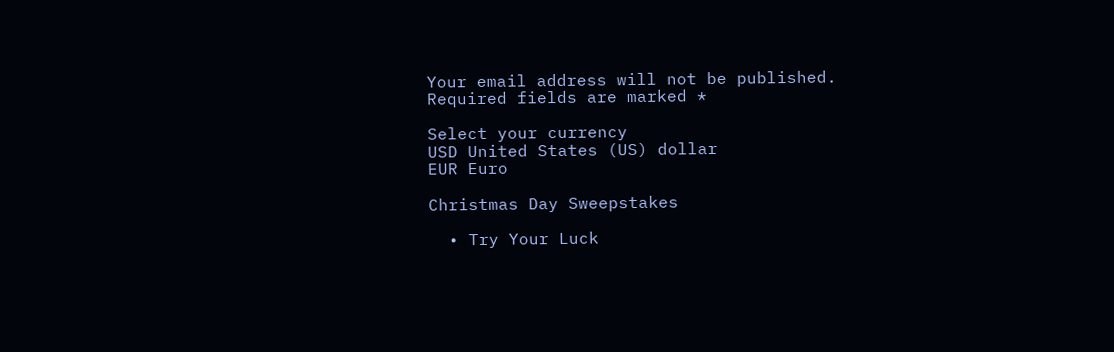Your email address will not be published. Required fields are marked *

Select your currency
USD United States (US) dollar
EUR Euro

Christmas Day Sweepstakes

  • Try Your Luck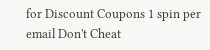for Discount Coupons 1 spin per email Don't Cheat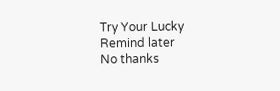Try Your Lucky
Remind later
No thanks